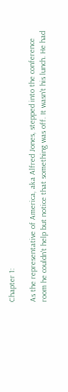Chapter 1:

As the representative of America, aka Alfred Jones, stepped into the conference room he couldn't help but notice that something was off. It wasn't his lunch. He had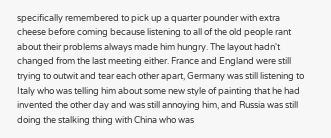specifically remembered to pick up a quarter pounder with extra cheese before coming because listening to all of the old people rant about their problems always made him hungry. The layout hadn't changed from the last meeting either. France and England were still trying to outwit and tear each other apart, Germany was still listening to Italy who was telling him about some new style of painting that he had invented the other day and was still annoying him, and Russia was still doing the stalking thing with China who was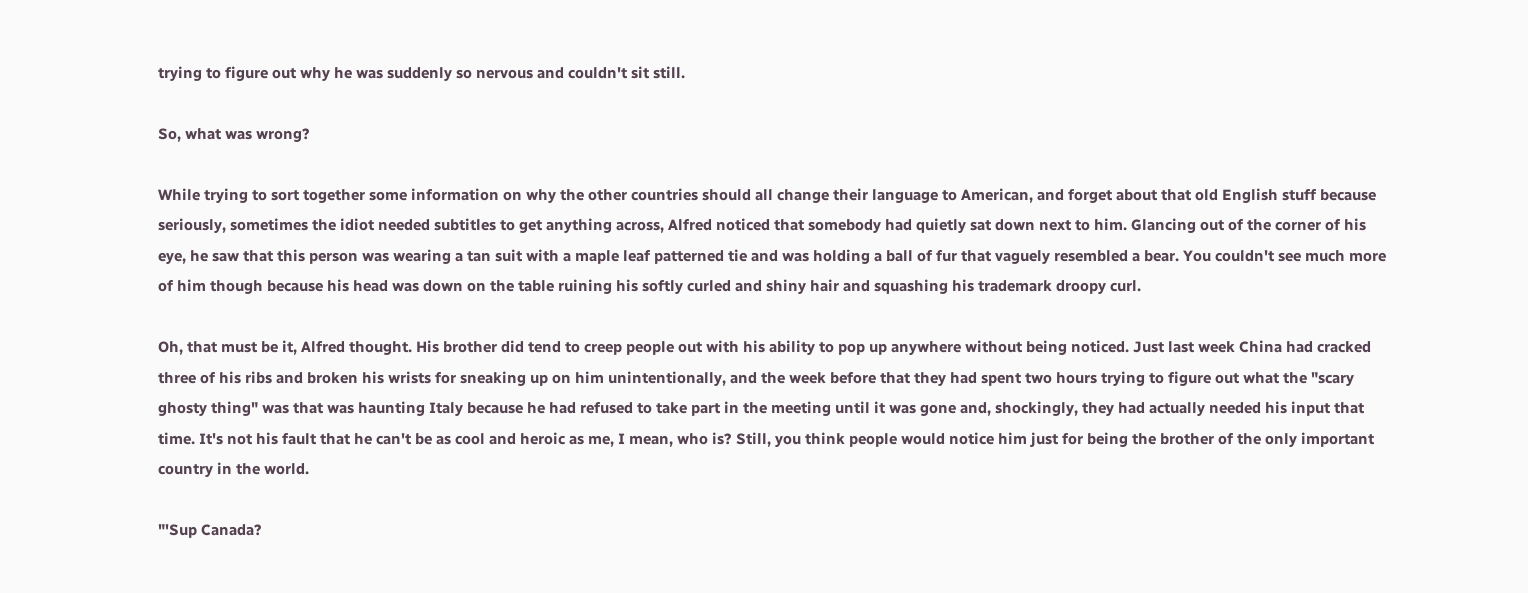trying to figure out why he was suddenly so nervous and couldn't sit still.

So, what was wrong?

While trying to sort together some information on why the other countries should all change their language to American, and forget about that old English stuff because seriously, sometimes the idiot needed subtitles to get anything across, Alfred noticed that somebody had quietly sat down next to him. Glancing out of the corner of his eye, he saw that this person was wearing a tan suit with a maple leaf patterned tie and was holding a ball of fur that vaguely resembled a bear. You couldn't see much more of him though because his head was down on the table ruining his softly curled and shiny hair and squashing his trademark droopy curl.

Oh, that must be it, Alfred thought. His brother did tend to creep people out with his ability to pop up anywhere without being noticed. Just last week China had cracked three of his ribs and broken his wrists for sneaking up on him unintentionally, and the week before that they had spent two hours trying to figure out what the "scary ghosty thing" was that was haunting Italy because he had refused to take part in the meeting until it was gone and, shockingly, they had actually needed his input that time. It's not his fault that he can't be as cool and heroic as me, I mean, who is? Still, you think people would notice him just for being the brother of the only important country in the world.

"'Sup Canada?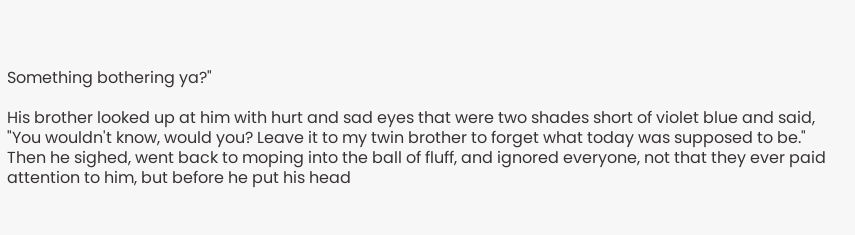Something bothering ya?"

His brother looked up at him with hurt and sad eyes that were two shades short of violet blue and said, "You wouldn't know, would you? Leave it to my twin brother to forget what today was supposed to be." Then he sighed, went back to moping into the ball of fluff, and ignored everyone, not that they ever paid attention to him, but before he put his head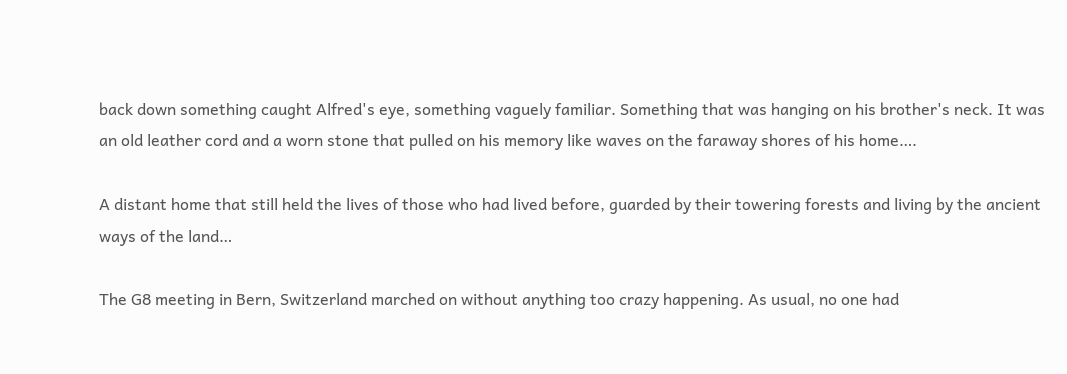back down something caught Alfred's eye, something vaguely familiar. Something that was hanging on his brother's neck. It was an old leather cord and a worn stone that pulled on his memory like waves on the faraway shores of his home….

A distant home that still held the lives of those who had lived before, guarded by their towering forests and living by the ancient ways of the land…

The G8 meeting in Bern, Switzerland marched on without anything too crazy happening. As usual, no one had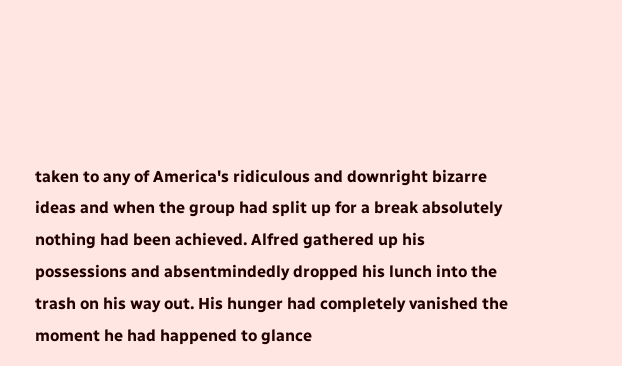taken to any of America's ridiculous and downright bizarre ideas and when the group had split up for a break absolutely nothing had been achieved. Alfred gathered up his possessions and absentmindedly dropped his lunch into the trash on his way out. His hunger had completely vanished the moment he had happened to glance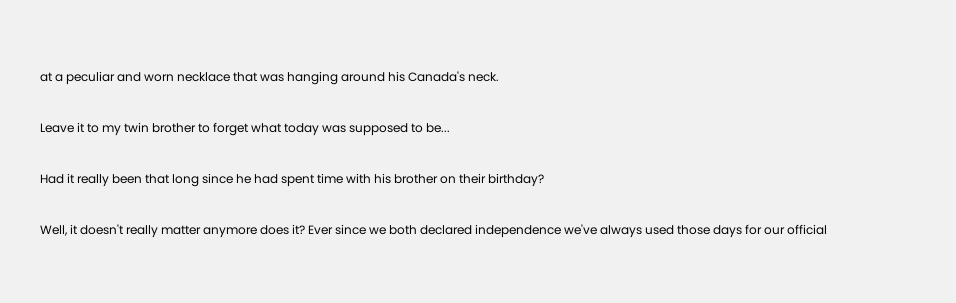at a peculiar and worn necklace that was hanging around his Canada's neck.

Leave it to my twin brother to forget what today was supposed to be...

Had it really been that long since he had spent time with his brother on their birthday?

Well, it doesn't really matter anymore does it? Ever since we both declared independence we've always used those days for our official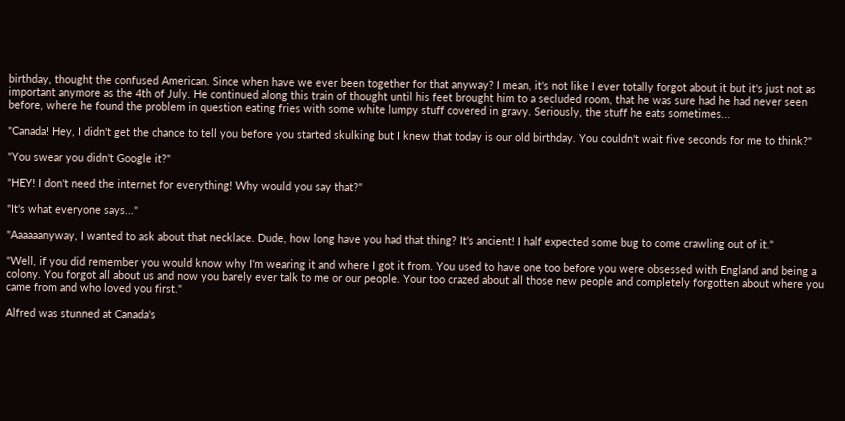birthday, thought the confused American. Since when have we ever been together for that anyway? I mean, it's not like I ever totally forgot about it but it's just not as important anymore as the 4th of July. He continued along this train of thought until his feet brought him to a secluded room, that he was sure had he had never seen before, where he found the problem in question eating fries with some white lumpy stuff covered in gravy. Seriously, the stuff he eats sometimes...

"Canada! Hey, I didn't get the chance to tell you before you started skulking but I knew that today is our old birthday. You couldn't wait five seconds for me to think?"

"You swear you didn't Google it?"

"HEY! I don't need the internet for everything! Why would you say that?"

"It's what everyone says..."

"Aaaaaanyway, I wanted to ask about that necklace. Dude, how long have you had that thing? It's ancient! I half expected some bug to come crawling out of it."

"Well, if you did remember you would know why I'm wearing it and where I got it from. You used to have one too before you were obsessed with England and being a colony. You forgot all about us and now you barely ever talk to me or our people. Your too crazed about all those new people and completely forgotten about where you came from and who loved you first."

Alfred was stunned at Canada's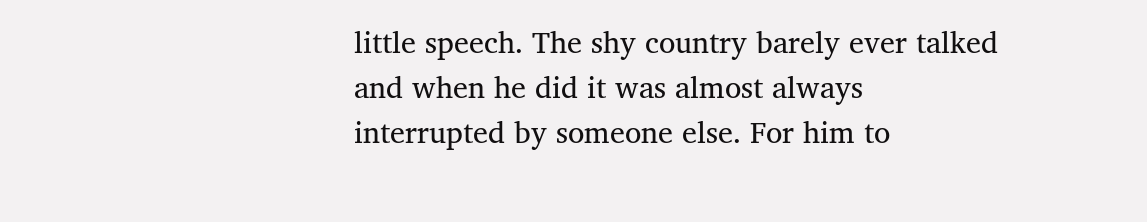little speech. The shy country barely ever talked and when he did it was almost always interrupted by someone else. For him to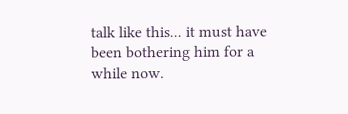talk like this... it must have been bothering him for a while now.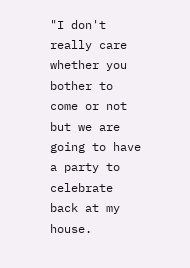"I don't really care whether you bother to come or not but we are going to have a party to celebrate back at my house.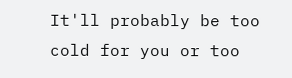It'll probably be too cold for you or too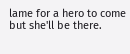lame for a hero to come but she'll be there.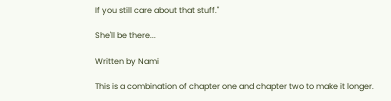If you still care about that stuff."

She'll be there...

Written by Nami

This is a combination of chapter one and chapter two to make it longer.